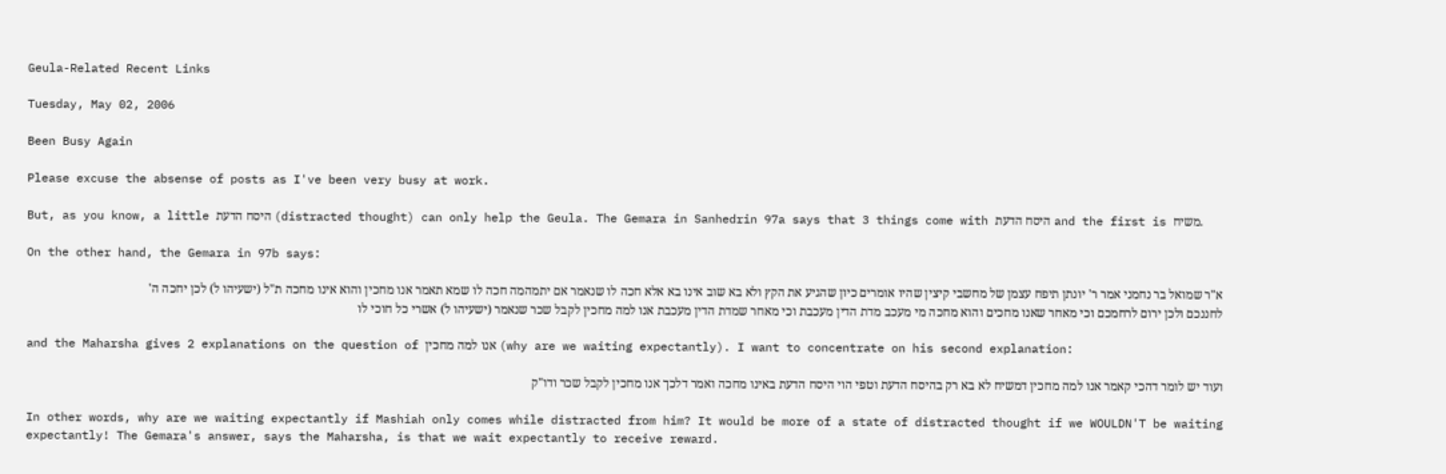Geula-Related Recent Links

Tuesday, May 02, 2006

Been Busy Again

Please excuse the absense of posts as I've been very busy at work.

But, as you know, a little היסח הדעת (distracted thought) can only help the Geula. The Gemara in Sanhedrin 97a says that 3 things come with היסח הדעת and the first is משיח.

On the other hand, the Gemara in 97b says:

א"ר שמואל בר נחמני אמר ר' יונתן תיפח עצמן של מחשבי קיצין שהיו אומרים כיון שהגיע את הקץ ולא בא שוב אינו בא אלא חכה לו שנאמר אם יתמהמה חכה לו שמא תאמר אנו מחכין והוא אינו מחכה ת"ל (ישעיהו ל) לכן יחכה ה' לחננכם ולכן ירום לרחמכם וכי מאחר שאנו מחכים והוא מחכה מי מעכב מדת הדין מעכבת וכי מאחר שמדת הדין מעכבת אנו למה מחכין לקבל שכר שנאמר (ישעיהו ל) אשרי כל חוכי לו

and the Maharsha gives 2 explanations on the question of אנו למה מחכין (why are we waiting expectantly). I want to concentrate on his second explanation:

ועוד יש לומר דהכי קאמר אנו למה מחכין דמשיח לא בא רק בהיסח הדעת וטפי הוי היסח הדעת באינו מחכה ואמר דלכך אנו מחכין לקבל שכר ודו"ק

In other words, why are we waiting expectantly if Mashiah only comes while distracted from him? It would be more of a state of distracted thought if we WOULDN'T be waiting expectantly! The Gemara's answer, says the Maharsha, is that we wait expectantly to receive reward.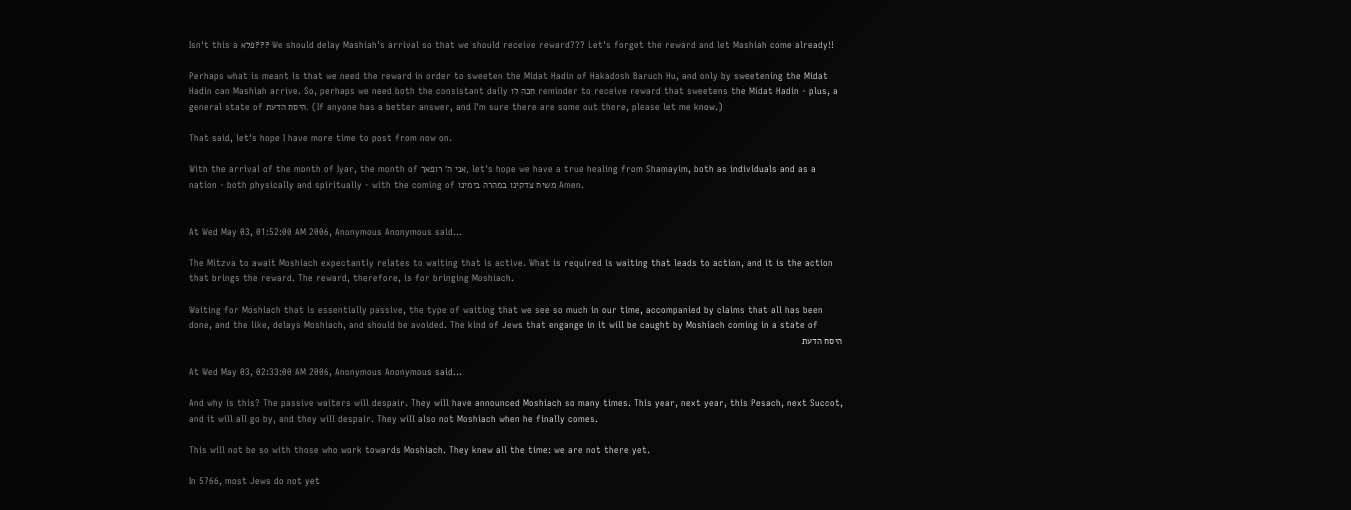Isn't this a פלא??? We should delay Mashiah's arrival so that we should receive reward??? Let's forget the reward and let Mashiah come already!!

Perhaps what is meant is that we need the reward in order to sweeten the Midat Hadin of Hakadosh Baruch Hu, and only by sweetening the Midat Hadin can Mashiah arrive. So, perhaps we need both the consistant daily חכה לו reminder to receive reward that sweetens the Midat Hadin - plus, a general state of היסח הדעת. (If anyone has a better answer, and I'm sure there are some out there, please let me know.)

That said, let's hope I have more time to post from now on.

With the arrival of the month of Iyar, the month of אני ה' רופאך, let's hope we have a true healing from Shamayim, both as individuals and as a nation - both physically and spiritually - with the coming of משיח צדקינו במהרה בימינו Amen.


At Wed May 03, 01:52:00 AM 2006, Anonymous Anonymous said...

The Mitzva to await Moshiach expectantly relates to waiting that is active. What is required is waiting that leads to action, and it is the action that brings the reward. The reward, therefore, is for bringing Moshiach.

Waiting for Moshiach that is essentially passive, the type of waiting that we see so much in our time, accompanied by claims that all has been done, and the like, delays Moshiach, and should be avoided. The kind of Jews that engange in it will be caught by Moshiach coming in a state of
היסח הדעת

At Wed May 03, 02:33:00 AM 2006, Anonymous Anonymous said...

And why is this? The passive waiters will despair. They will have announced Moshiach so many times. This year, next year, this Pesach, next Succot, and it will all go by, and they will despair. They will also not Moshiach when he finally comes.

This will not be so with those who work towards Moshiach. They knew all the time: we are not there yet.

In 5766, most Jews do not yet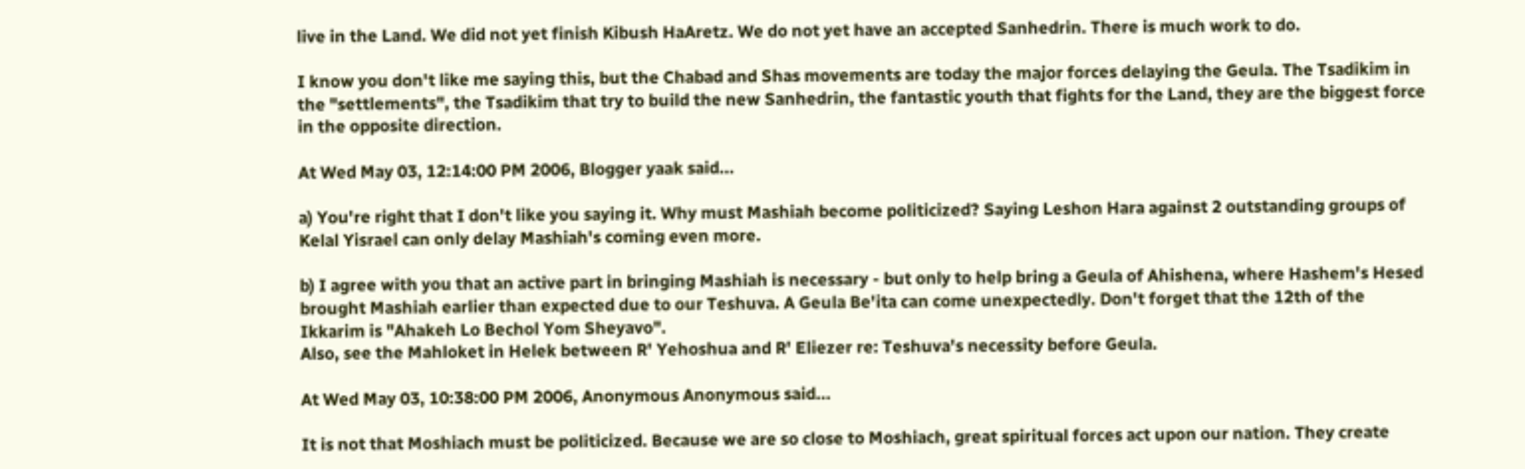live in the Land. We did not yet finish Kibush HaAretz. We do not yet have an accepted Sanhedrin. There is much work to do.

I know you don't like me saying this, but the Chabad and Shas movements are today the major forces delaying the Geula. The Tsadikim in the "settlements", the Tsadikim that try to build the new Sanhedrin, the fantastic youth that fights for the Land, they are the biggest force in the opposite direction.

At Wed May 03, 12:14:00 PM 2006, Blogger yaak said...

a) You're right that I don't like you saying it. Why must Mashiah become politicized? Saying Leshon Hara against 2 outstanding groups of Kelal Yisrael can only delay Mashiah's coming even more.

b) I agree with you that an active part in bringing Mashiah is necessary - but only to help bring a Geula of Ahishena, where Hashem's Hesed brought Mashiah earlier than expected due to our Teshuva. A Geula Be'ita can come unexpectedly. Don't forget that the 12th of the Ikkarim is "Ahakeh Lo Bechol Yom Sheyavo".
Also, see the Mahloket in Helek between R' Yehoshua and R' Eliezer re: Teshuva's necessity before Geula.

At Wed May 03, 10:38:00 PM 2006, Anonymous Anonymous said...

It is not that Moshiach must be politicized. Because we are so close to Moshiach, great spiritual forces act upon our nation. They create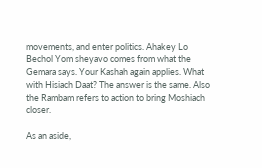movements, and enter politics. Ahakey Lo Bechol Yom sheyavo comes from what the Gemara says. Your Kashah again applies. What with Hisiach Daat? The answer is the same. Also the Rambam refers to action to bring Moshiach closer.

As an aside,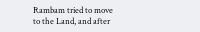Rambam tried to move to the Land, and after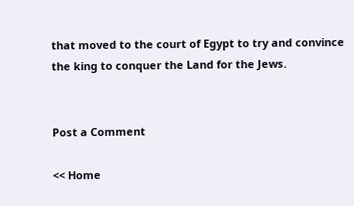that moved to the court of Egypt to try and convince the king to conquer the Land for the Jews.


Post a Comment

<< Home